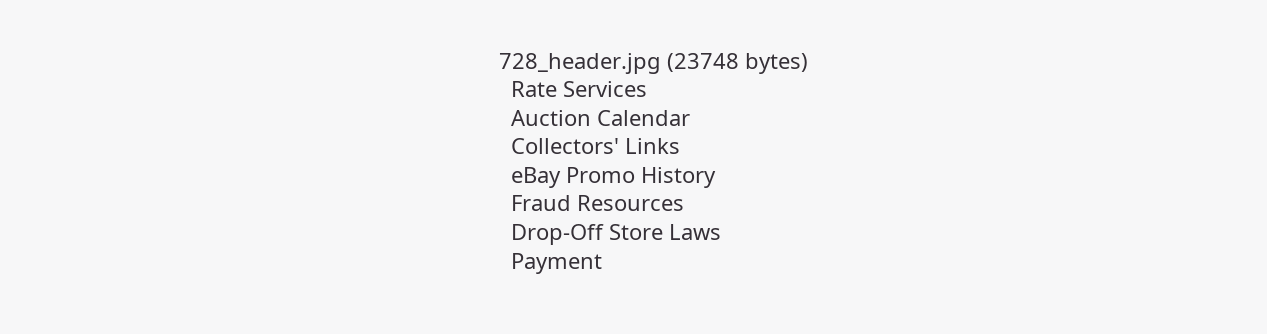728_header.jpg (23748 bytes)
  Rate Services
  Auction Calendar
  Collectors' Links
  eBay Promo History
  Fraud Resources
  Drop-Off Store Laws
  Payment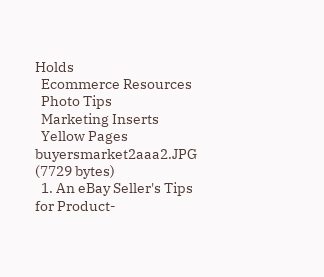Holds
  Ecommerce Resources
  Photo Tips
  Marketing Inserts
  Yellow Pages
buyersmarket2aaa2.JPG (7729 bytes)
  1. An eBay Seller's Tips for Product-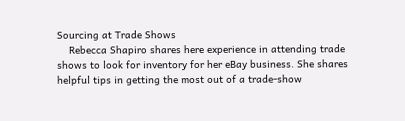Sourcing at Trade Shows
    Rebecca Shapiro shares here experience in attending trade shows to look for inventory for her eBay business. She shares helpful tips in getting the most out of a trade-show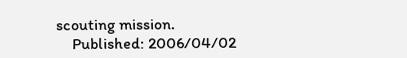scouting mission.
    Published: 2006/04/02